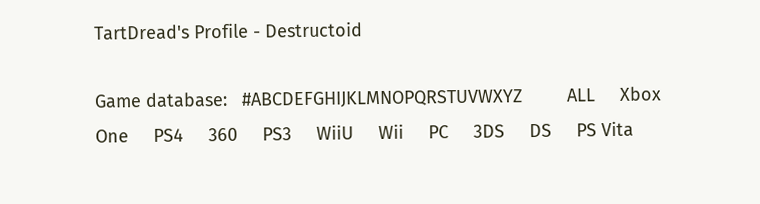TartDread's Profile - Destructoid

Game database:   #ABCDEFGHIJKLMNOPQRSTUVWXYZ         ALL     Xbox One     PS4     360     PS3     WiiU     Wii     PC     3DS     DS     PS Vita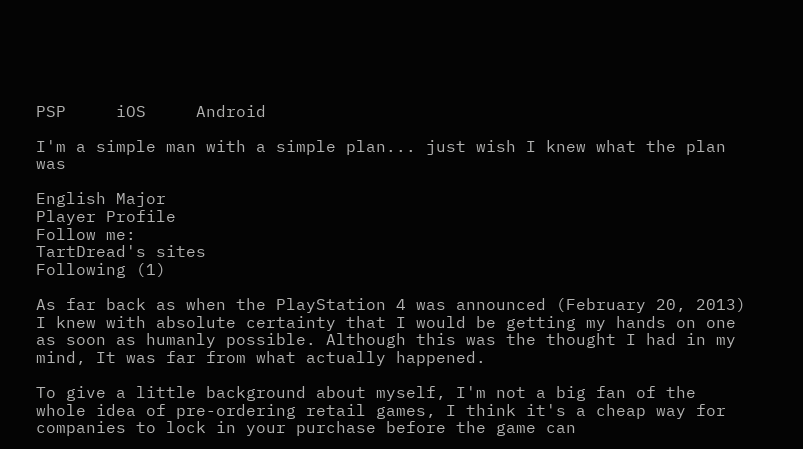PSP     iOS     Android

I'm a simple man with a simple plan... just wish I knew what the plan was

English Major
Player Profile
Follow me:
TartDread's sites
Following (1)

As far back as when the PlayStation 4 was announced (February 20, 2013) I knew with absolute certainty that I would be getting my hands on one as soon as humanly possible. Although this was the thought I had in my mind, It was far from what actually happened.

To give a little background about myself, I'm not a big fan of the whole idea of pre-ordering retail games, I think it's a cheap way for companies to lock in your purchase before the game can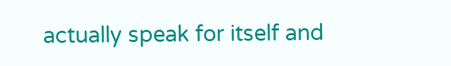actually speak for itself and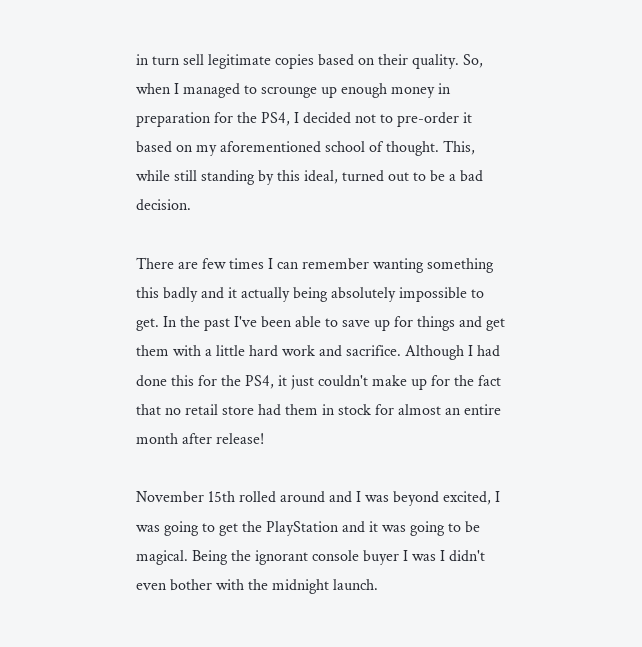in turn sell legitimate copies based on their quality. So, when I managed to scrounge up enough money in preparation for the PS4, I decided not to pre-order it based on my aforementioned school of thought. This, while still standing by this ideal, turned out to be a bad decision.

There are few times I can remember wanting something this badly and it actually being absolutely impossible to get. In the past I've been able to save up for things and get them with a little hard work and sacrifice. Although I had done this for the PS4, it just couldn't make up for the fact that no retail store had them in stock for almost an entire month after release!

November 15th rolled around and I was beyond excited, I was going to get the PlayStation and it was going to be magical. Being the ignorant console buyer I was I didn't even bother with the midnight launch.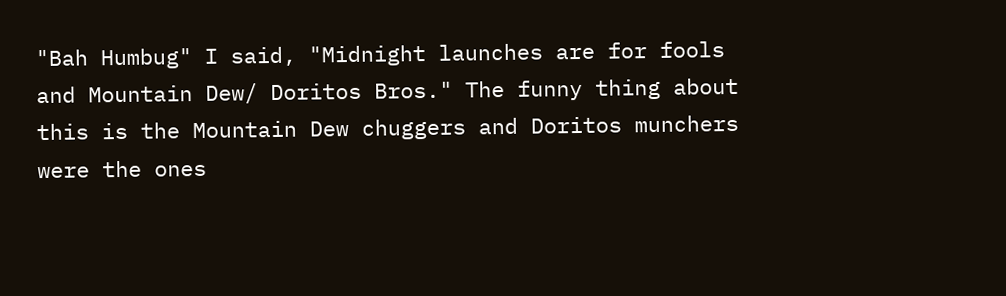"Bah Humbug" I said, "Midnight launches are for fools and Mountain Dew/ Doritos Bros." The funny thing about this is the Mountain Dew chuggers and Doritos munchers were the ones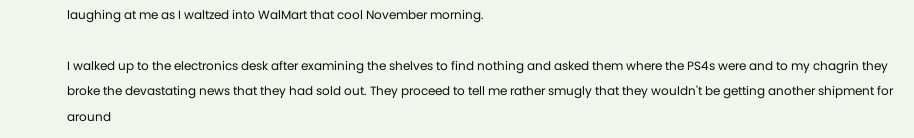laughing at me as I waltzed into WalMart that cool November morning.

I walked up to the electronics desk after examining the shelves to find nothing and asked them where the PS4s were and to my chagrin they broke the devastating news that they had sold out. They proceed to tell me rather smugly that they wouldn't be getting another shipment for around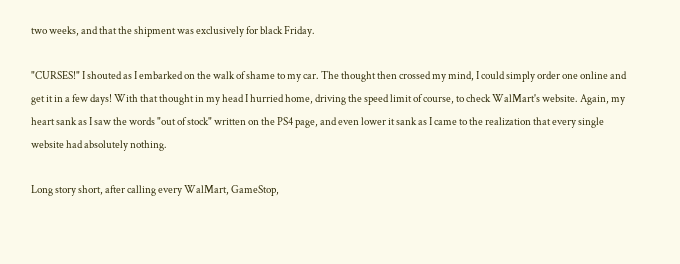two weeks, and that the shipment was exclusively for black Friday.

"CURSES!" I shouted as I embarked on the walk of shame to my car. The thought then crossed my mind, I could simply order one online and get it in a few days! With that thought in my head I hurried home, driving the speed limit of course, to check WalMart's website. Again, my heart sank as I saw the words "out of stock" written on the PS4 page, and even lower it sank as I came to the realization that every single website had absolutely nothing.

Long story short, after calling every WalMart, GameStop,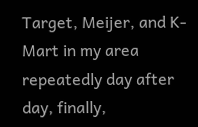Target, Meijer, and K-Mart in my area repeatedly day after day, finally,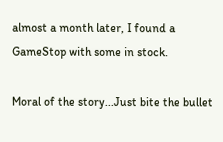almost a month later, I found a GameStop with some in stock.

Moral of the story...Just bite the bullet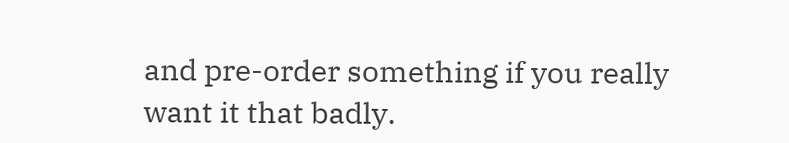and pre-order something if you really want it that badly.